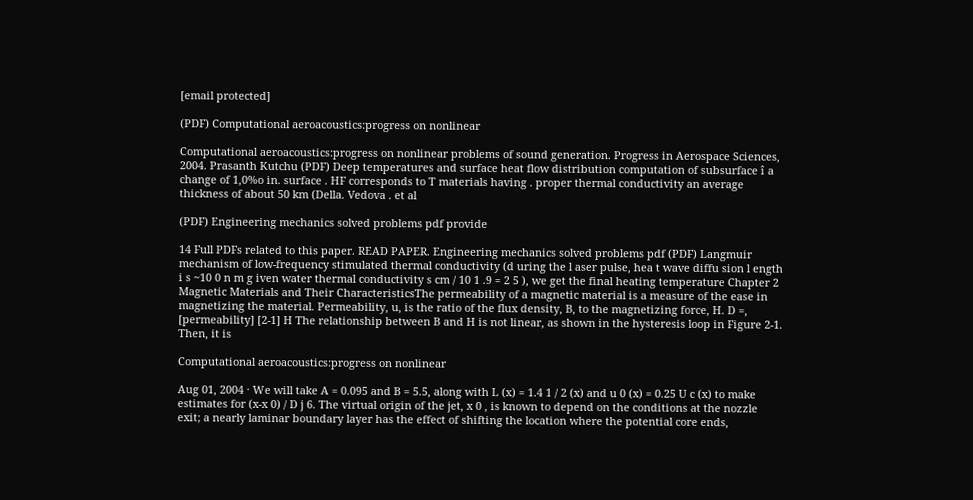[email protected]

(PDF) Computational aeroacoustics:progress on nonlinear

Computational aeroacoustics:progress on nonlinear problems of sound generation. Progress in Aerospace Sciences, 2004. Prasanth Kutchu (PDF) Deep temperatures and surface heat flow distribution computation of subsurface î a change of 1,0%o in. surface . HF corresponds to T materials having . proper thermal conductivity an average thickness of about 50 km (Della. Vedova . et al

(PDF) Engineering mechanics solved problems pdf provide

14 Full PDFs related to this paper. READ PAPER. Engineering mechanics solved problems pdf (PDF) Langmuir mechanism of low-frequency stimulated thermal conductivity (d uring the l aser pulse, hea t wave diffu sion l ength i s ~10 0 n m g iven water thermal conductivity s cm / 10 1 .9 = 2 5 ), we get the final heating temperature Chapter 2 Magnetic Materials and Their CharacteristicsThe permeability of a magnetic material is a measure of the ease in magnetizing the material. Permeability, u, is the ratio of the flux density, B, to the magnetizing force, H. D =, [permeability] [2-1] H The relationship between B and H is not linear, as shown in the hysteresis loop in Figure 2-1. Then, it is

Computational aeroacoustics:progress on nonlinear

Aug 01, 2004 · We will take A = 0.095 and B = 5.5, along with L (x) = 1.4 1 / 2 (x) and u 0 (x) = 0.25 U c (x) to make estimates for (x-x 0) / D j 6. The virtual origin of the jet, x 0 , is known to depend on the conditions at the nozzle exit; a nearly laminar boundary layer has the effect of shifting the location where the potential core ends,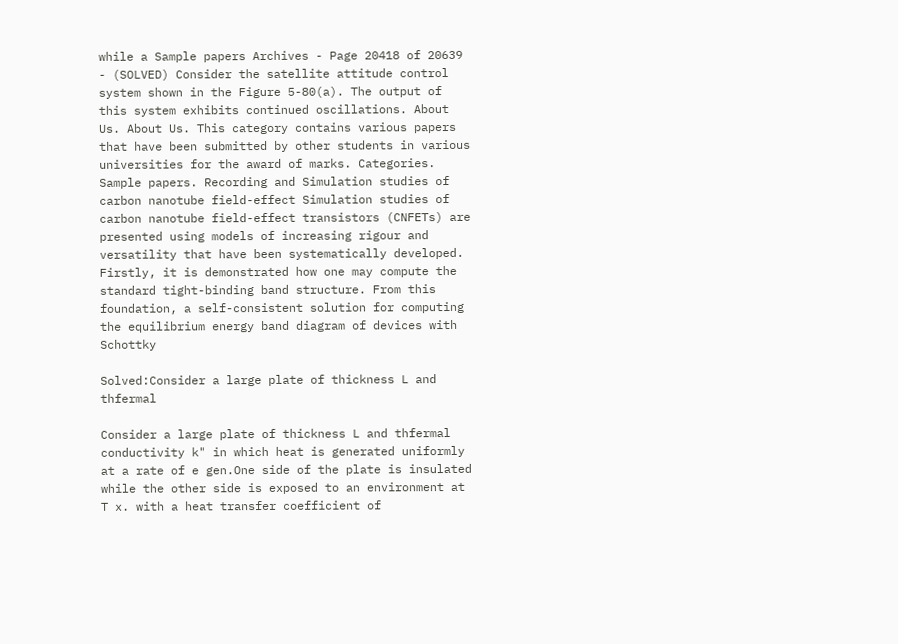while a Sample papers Archives - Page 20418 of 20639 - (SOLVED) Consider the satellite attitude control system shown in the Figure 5-80(a). The output of this system exhibits continued oscillations. About Us. About Us. This category contains various papers that have been submitted by other students in various universities for the award of marks. Categories. Sample papers. Recording and Simulation studies of carbon nanotube field-effect Simulation studies of carbon nanotube field-effect transistors (CNFETs) are presented using models of increasing rigour and versatility that have been systematically developed. Firstly, it is demonstrated how one may compute the standard tight-binding band structure. From this foundation, a self-consistent solution for computing the equilibrium energy band diagram of devices with Schottky

Solved:Consider a large plate of thickness L and thfermal

Consider a large plate of thickness L and thfermal conductivity k" in which heat is generated uniformly at a rate of e gen.One side of the plate is insulated while the other side is exposed to an environment at T x. with a heat transfer coefficient of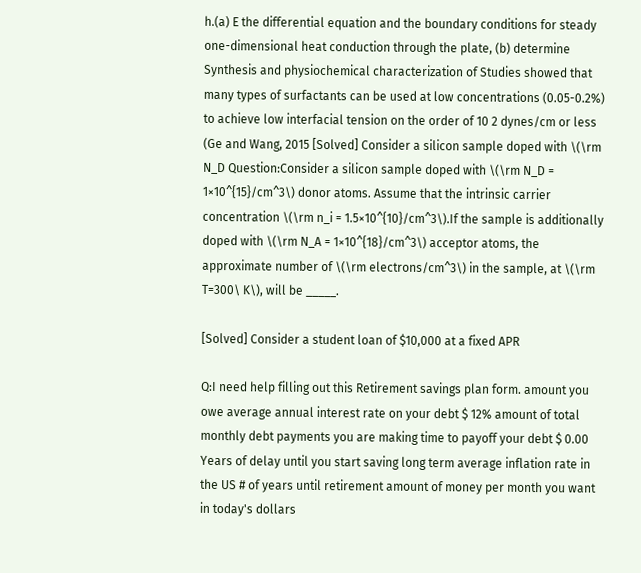h.(a) E the differential equation and the boundary conditions for steady one-dimensional heat conduction through the plate, (b) determine Synthesis and physiochemical characterization of Studies showed that many types of surfactants can be used at low concentrations (0.05-0.2%) to achieve low interfacial tension on the order of 10 2 dynes/cm or less (Ge and Wang, 2015 [Solved] Consider a silicon sample doped with \(\rm N_D Question:Consider a silicon sample doped with \(\rm N_D = 1×10^{15}/cm^3\) donor atoms. Assume that the intrinsic carrier concentration \(\rm n_i = 1.5×10^{10}/cm^3\).If the sample is additionally doped with \(\rm N_A = 1×10^{18}/cm^3\) acceptor atoms, the approximate number of \(\rm electrons/cm^3\) in the sample, at \(\rm T=300\ K\), will be _____.

[Solved] Consider a student loan of $10,000 at a fixed APR

Q:I need help filling out this Retirement savings plan form. amount you owe average annual interest rate on your debt $ 12% amount of total monthly debt payments you are making time to payoff your debt $ 0.00 Years of delay until you start saving long term average inflation rate in the US # of years until retirement amount of money per month you want in today's dollars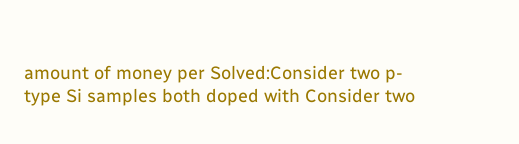amount of money per Solved:Consider two p-type Si samples both doped with Consider two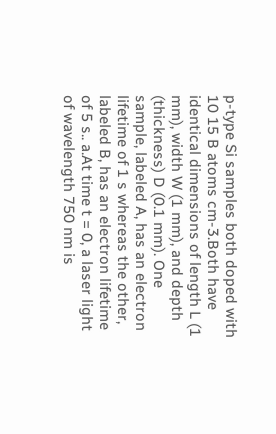p-type Si samples both doped with 10 15 B atoms cm-3.Both have identical dimensions of length L (1 mm), width W (1 mm), and depth (thickness) D (0.1 mm). One sample, labeled A, has an electron lifetime of 1 s whereas the other, labeled B, has an electron lifetime of 5 s.. a.At time t = 0, a laser light of wavelength 750 nm is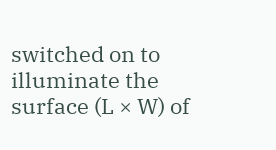switched on to illuminate the surface (L × W) of